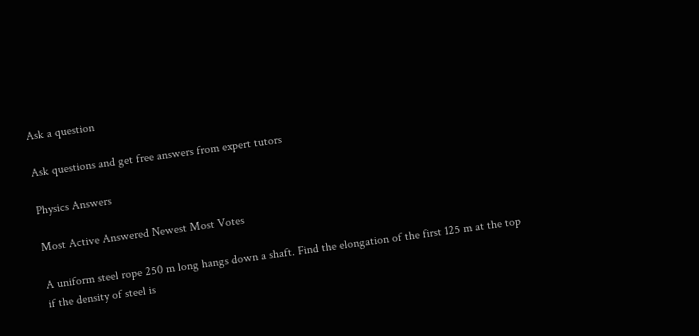Ask a question

Ask questions and get free answers from expert tutors

Physics Answers

Most Active Answered Newest Most Votes

A uniform steel rope 250 m long hangs down a shaft. Find the elongation of the first 125 m at the top if the density of steel is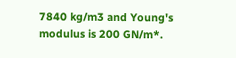7840 kg/m3 and Young's modulus is 200 GN/m*.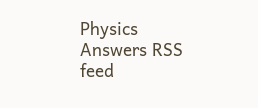Physics Answers RSS feed